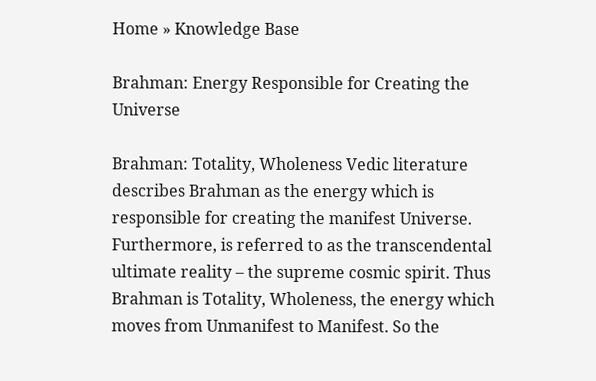Home » Knowledge Base

Brahman: Energy Responsible for Creating the Universe

Brahman: Totality, Wholeness Vedic literature describes Brahman as the energy which is responsible for creating the manifest Universe. Furthermore, is referred to as the transcendental ultimate reality – the supreme cosmic spirit. Thus Brahman is Totality, Wholeness, the energy which moves from Unmanifest to Manifest. So the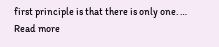first principle is that there is only one. … Read more